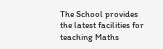The School provides the latest facilities for teaching Maths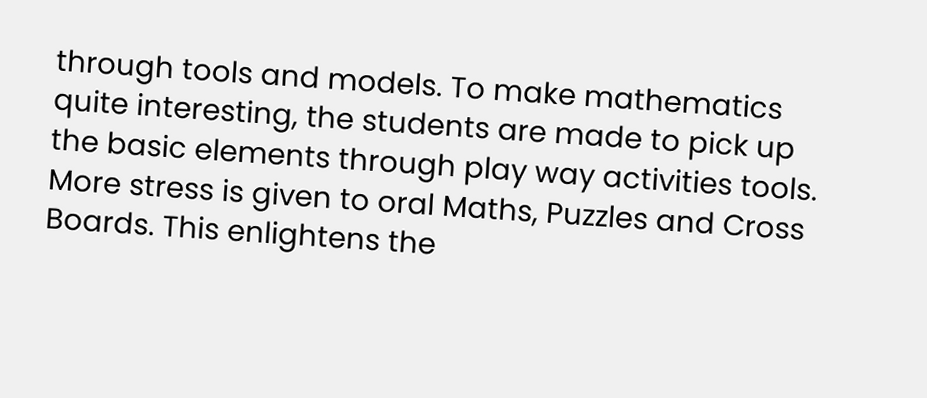through tools and models. To make mathematics quite interesting, the students are made to pick up the basic elements through play way activities tools. More stress is given to oral Maths, Puzzles and Cross Boards. This enlightens the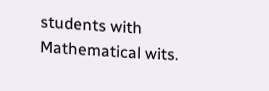students with Mathematical wits.